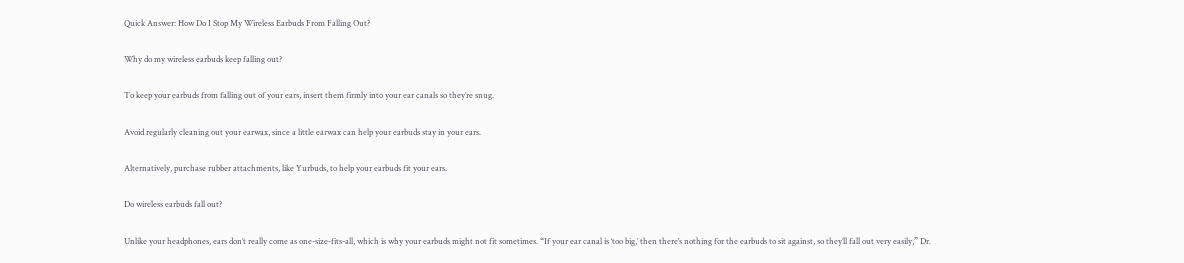Quick Answer: How Do I Stop My Wireless Earbuds From Falling Out?

Why do my wireless earbuds keep falling out?

To keep your earbuds from falling out of your ears, insert them firmly into your ear canals so they’re snug.

Avoid regularly cleaning out your earwax, since a little earwax can help your earbuds stay in your ears.

Alternatively, purchase rubber attachments, like Yurbuds, to help your earbuds fit your ears.

Do wireless earbuds fall out?

Unlike your headphones, ears don’t really come as one-size-fits-all, which is why your earbuds might not fit sometimes. “If your ear canal is ‘too big,’ then there’s nothing for the earbuds to sit against, so they’ll fall out very easily,” Dr.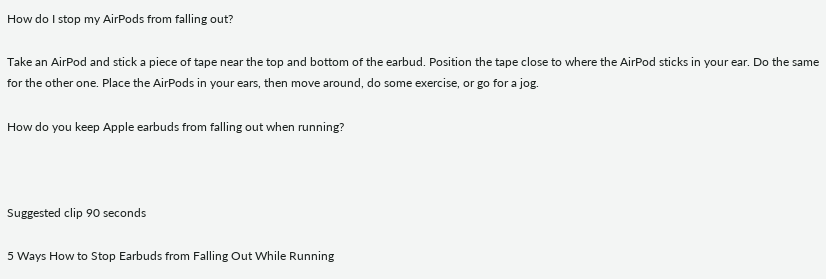How do I stop my AirPods from falling out?

Take an AirPod and stick a piece of tape near the top and bottom of the earbud. Position the tape close to where the AirPod sticks in your ear. Do the same for the other one. Place the AirPods in your ears, then move around, do some exercise, or go for a jog.

How do you keep Apple earbuds from falling out when running?



Suggested clip 90 seconds

5 Ways How to Stop Earbuds from Falling Out While Running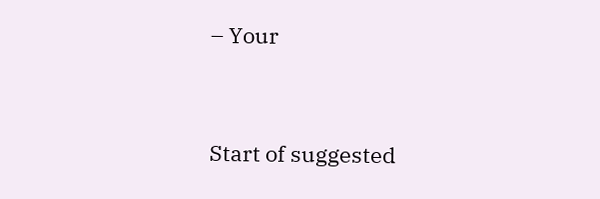– Your


Start of suggested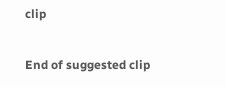clip

End of suggested clip